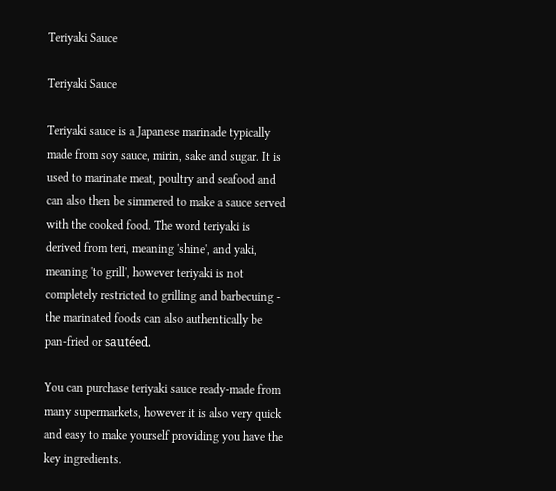Teriyaki Sauce

Teriyaki Sauce

Teriyaki sauce is a Japanese marinade typically made from soy sauce, mirin, sake and sugar. It is used to marinate meat, poultry and seafood and can also then be simmered to make a sauce served with the cooked food. The word teriyaki is derived from teri, meaning 'shine', and yaki, meaning 'to grill', however teriyaki is not completely restricted to grilling and barbecuing - the marinated foods can also authentically be pan-fried or sautéed.

You can purchase teriyaki sauce ready-made from many supermarkets, however it is also very quick and easy to make yourself providing you have the key ingredients.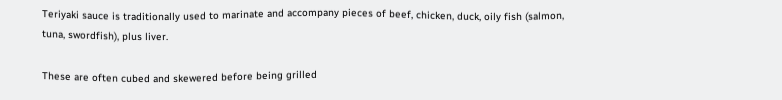Teriyaki sauce is traditionally used to marinate and accompany pieces of beef, chicken, duck, oily fish (salmon, tuna, swordfish), plus liver.

These are often cubed and skewered before being grilled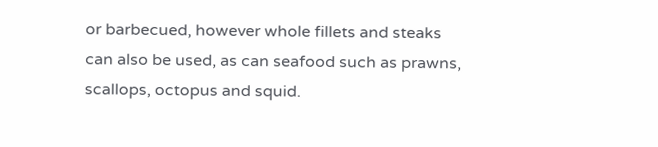or barbecued, however whole fillets and steaks can also be used, as can seafood such as prawns, scallops, octopus and squid.